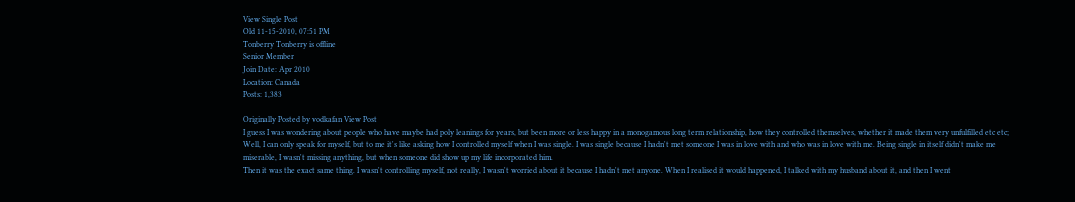View Single Post
Old 11-15-2010, 07:51 PM
Tonberry Tonberry is offline
Senior Member
Join Date: Apr 2010
Location: Canada
Posts: 1,383

Originally Posted by vodkafan View Post
I guess I was wondering about people who have maybe had poly leanings for years, but been more or less happy in a monogamous long term relationship, how they controlled themselves, whether it made them very unfulfilled etc etc;
Well, I can only speak for myself, but to me it's like asking how I controlled myself when I was single. I was single because I hadn't met someone I was in love with and who was in love with me. Being single in itself didn't make me miserable, I wasn't missing anything, but when someone did show up my life incorporated him.
Then it was the exact same thing. I wasn't controlling myself, not really, I wasn't worried about it because I hadn't met anyone. When I realised it would happened, I talked with my husband about it, and then I went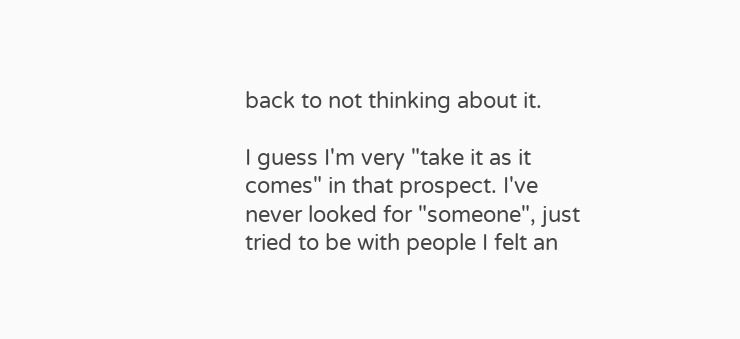back to not thinking about it.

I guess I'm very "take it as it comes" in that prospect. I've never looked for "someone", just tried to be with people I felt an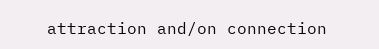attraction and/on connection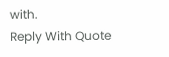with.
Reply With Quote